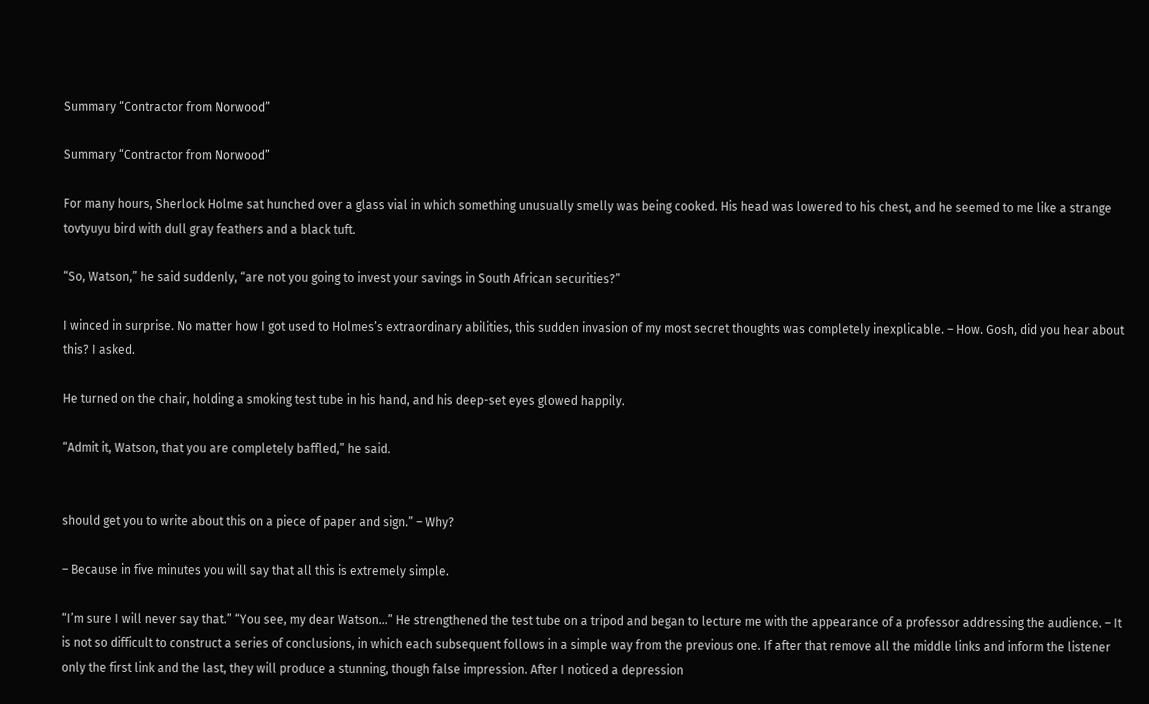Summary “Contractor from Norwood”

Summary “Contractor from Norwood”

For many hours, Sherlock Holme sat hunched over a glass vial in which something unusually smelly was being cooked. His head was lowered to his chest, and he seemed to me like a strange tovtyuyu bird with dull gray feathers and a black tuft.

“So, Watson,” he said suddenly, “are not you going to invest your savings in South African securities?”

I winced in surprise. No matter how I got used to Holmes’s extraordinary abilities, this sudden invasion of my most secret thoughts was completely inexplicable. – How. Gosh, did you hear about this? I asked.

He turned on the chair, holding a smoking test tube in his hand, and his deep-set eyes glowed happily.

“Admit it, Watson, that you are completely baffled,” he said.


should get you to write about this on a piece of paper and sign.” – Why?

– Because in five minutes you will say that all this is extremely simple.

“I’m sure I will never say that.” “You see, my dear Watson…” He strengthened the test tube on a tripod and began to lecture me with the appearance of a professor addressing the audience. – It is not so difficult to construct a series of conclusions, in which each subsequent follows in a simple way from the previous one. If after that remove all the middle links and inform the listener only the first link and the last, they will produce a stunning, though false impression. After I noticed a depression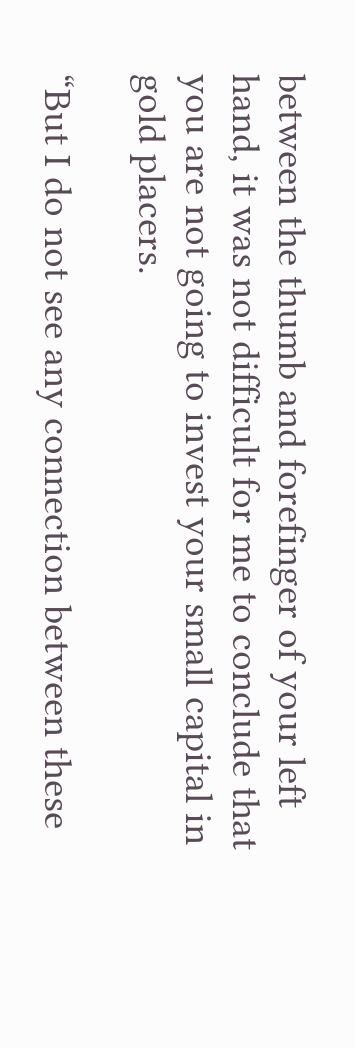between the thumb and forefinger of your left hand, it was not difficult for me to conclude that you are not going to invest your small capital in gold placers.

“But I do not see any connection between these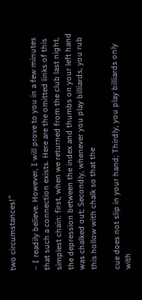two circumstances!”

– I readily believe. However, I will prove to you in a few minutes that such a connection exists. Here are the omitted links of this simplest chain: first, when we returned from the club last night, the depression between the index and thumbs on your left hand was chalked out; Secondly, whenever you play billiards, you rub this hollow with chalk so that the

cue does not slip in your hand; Thirdly, you play billiards only with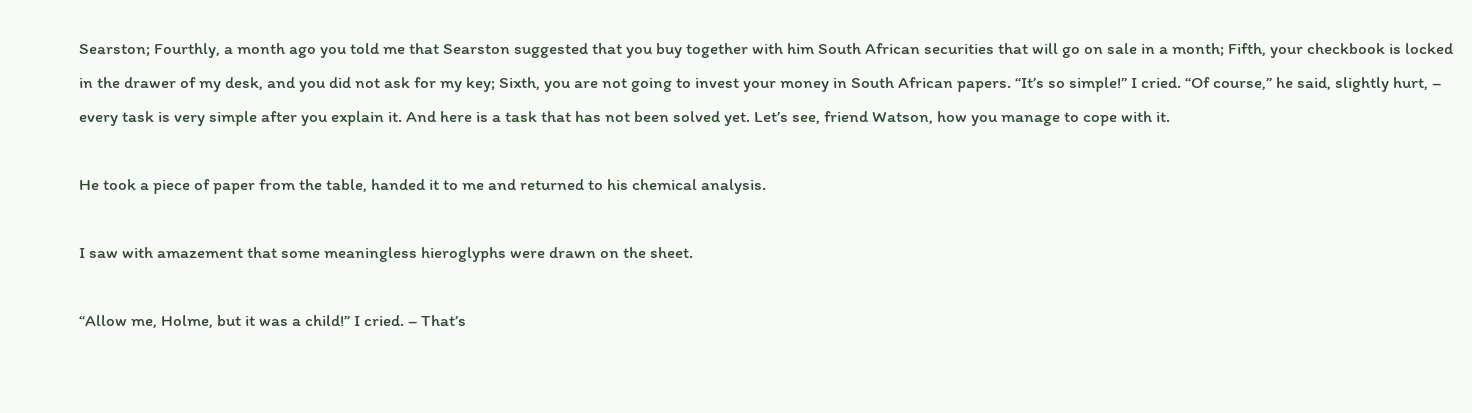Searston; Fourthly, a month ago you told me that Searston suggested that you buy together with him South African securities that will go on sale in a month; Fifth, your checkbook is locked in the drawer of my desk, and you did not ask for my key; Sixth, you are not going to invest your money in South African papers. “It’s so simple!” I cried. “Of course,” he said, slightly hurt, – every task is very simple after you explain it. And here is a task that has not been solved yet. Let’s see, friend Watson, how you manage to cope with it.

He took a piece of paper from the table, handed it to me and returned to his chemical analysis.

I saw with amazement that some meaningless hieroglyphs were drawn on the sheet.

“Allow me, Holme, but it was a child!” I cried. – That’s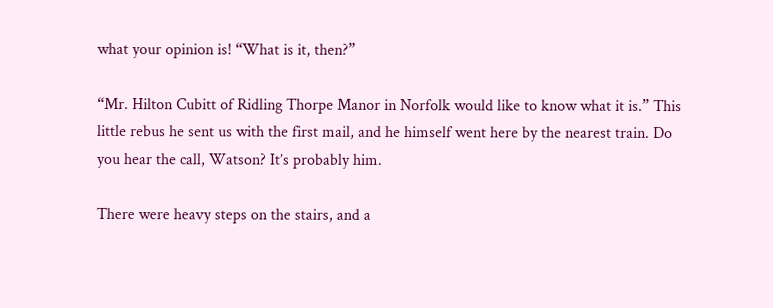what your opinion is! “What is it, then?”

“Mr. Hilton Cubitt of Ridling Thorpe Manor in Norfolk would like to know what it is.” This little rebus he sent us with the first mail, and he himself went here by the nearest train. Do you hear the call, Watson? It’s probably him.

There were heavy steps on the stairs, and a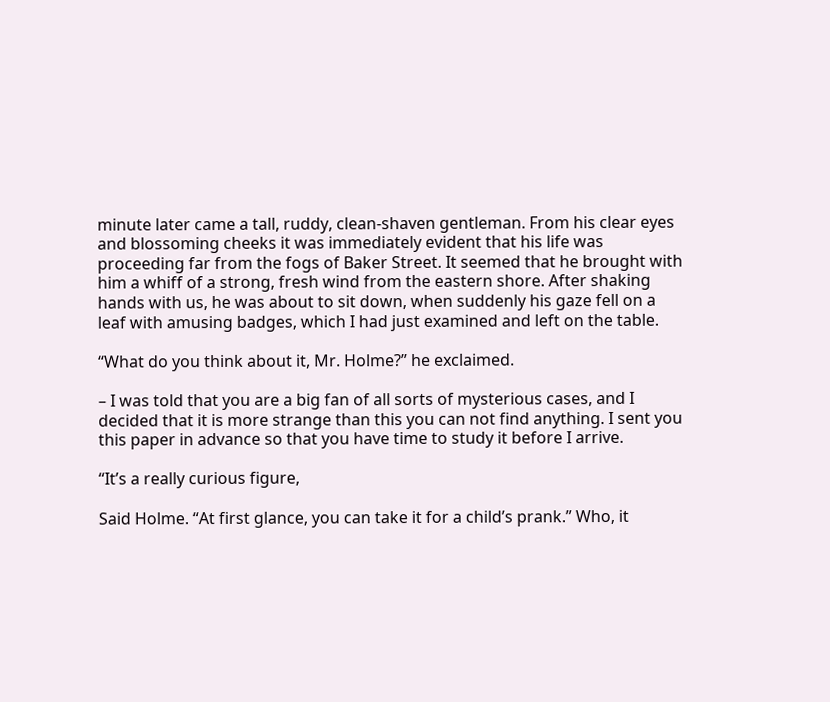minute later came a tall, ruddy, clean-shaven gentleman. From his clear eyes and blossoming cheeks it was immediately evident that his life was proceeding far from the fogs of Baker Street. It seemed that he brought with him a whiff of a strong, fresh wind from the eastern shore. After shaking hands with us, he was about to sit down, when suddenly his gaze fell on a leaf with amusing badges, which I had just examined and left on the table.

“What do you think about it, Mr. Holme?” he exclaimed.

– I was told that you are a big fan of all sorts of mysterious cases, and I decided that it is more strange than this you can not find anything. I sent you this paper in advance so that you have time to study it before I arrive.

“It’s a really curious figure,

Said Holme. “At first glance, you can take it for a child’s prank.” Who, it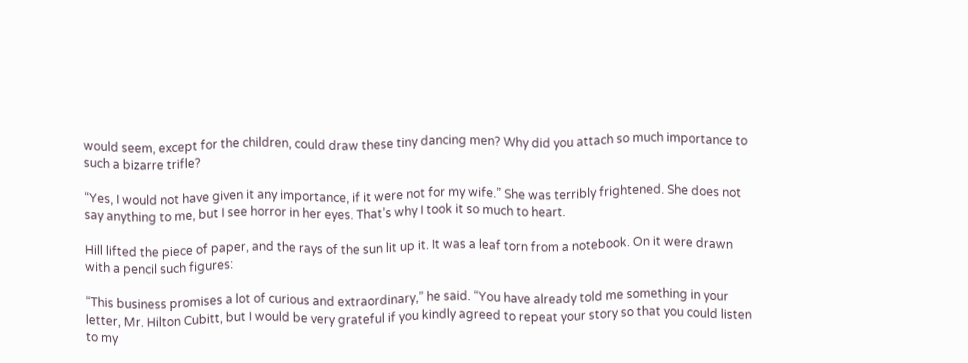would seem, except for the children, could draw these tiny dancing men? Why did you attach so much importance to such a bizarre trifle?

“Yes, I would not have given it any importance, if it were not for my wife.” She was terribly frightened. She does not say anything to me, but I see horror in her eyes. That’s why I took it so much to heart.

Hill lifted the piece of paper, and the rays of the sun lit up it. It was a leaf torn from a notebook. On it were drawn with a pencil such figures:

“This business promises a lot of curious and extraordinary,” he said. “You have already told me something in your letter, Mr. Hilton Cubitt, but I would be very grateful if you kindly agreed to repeat your story so that you could listen to my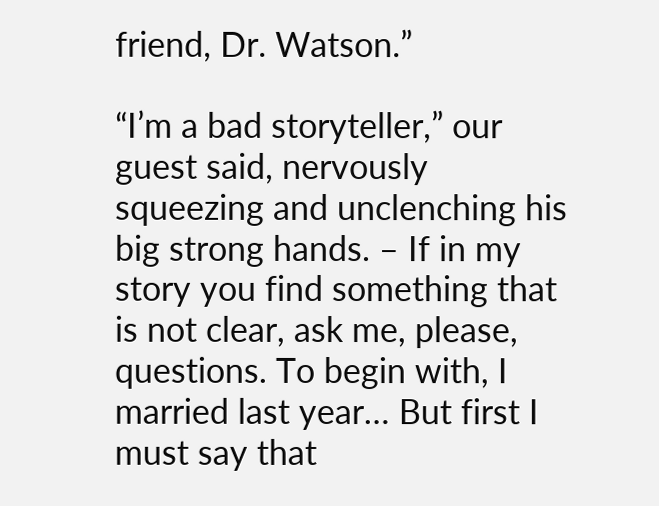friend, Dr. Watson.”

“I’m a bad storyteller,” our guest said, nervously squeezing and unclenching his big strong hands. – If in my story you find something that is not clear, ask me, please, questions. To begin with, I married last year… But first I must say that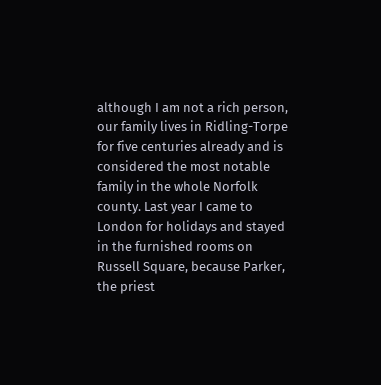although I am not a rich person, our family lives in Ridling-Torpe for five centuries already and is considered the most notable family in the whole Norfolk county. Last year I came to London for holidays and stayed in the furnished rooms on Russell Square, because Parker, the priest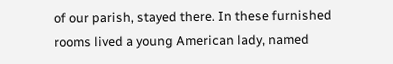of our parish, stayed there. In these furnished rooms lived a young American lady, named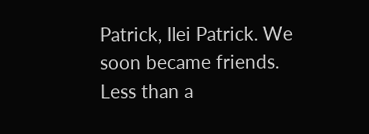Patrick, Ilei Patrick. We soon became friends. Less than a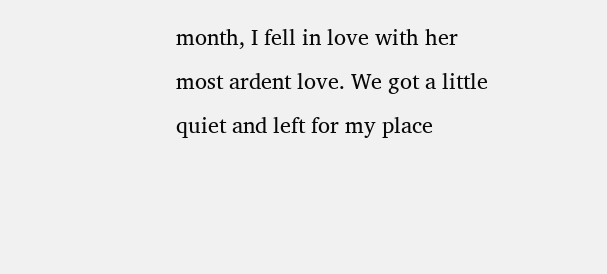month, I fell in love with her most ardent love. We got a little quiet and left for my place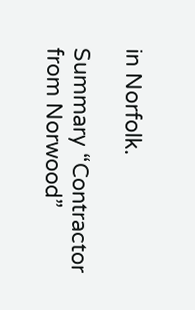in Norfolk.

Summary “Contractor from Norwood”